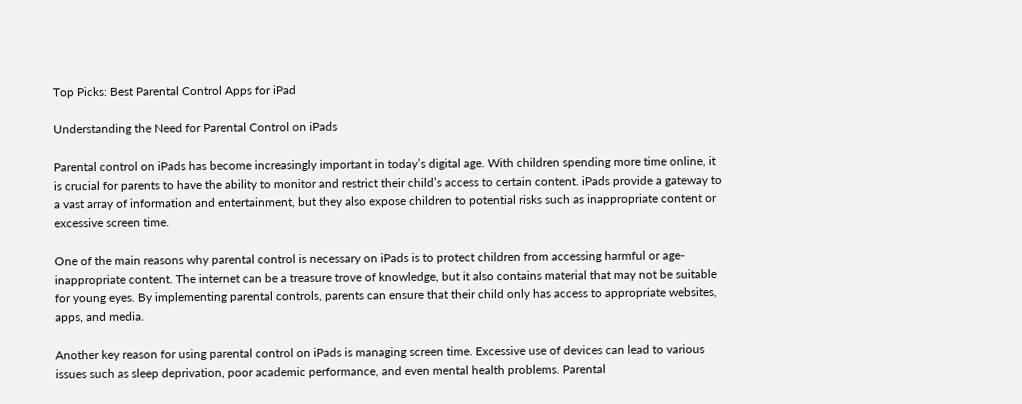Top Picks: Best Parental Control Apps for iPad

Understanding the Need for Parental Control on iPads

Parental control on iPads has become increasingly important in today’s digital age. With children spending more time online, it is crucial for parents to have the ability to monitor and restrict their child’s access to certain content. iPads provide a gateway to a vast array of information and entertainment, but they also expose children to potential risks such as inappropriate content or excessive screen time.

One of the main reasons why parental control is necessary on iPads is to protect children from accessing harmful or age-inappropriate content. The internet can be a treasure trove of knowledge, but it also contains material that may not be suitable for young eyes. By implementing parental controls, parents can ensure that their child only has access to appropriate websites, apps, and media.

Another key reason for using parental control on iPads is managing screen time. Excessive use of devices can lead to various issues such as sleep deprivation, poor academic performance, and even mental health problems. Parental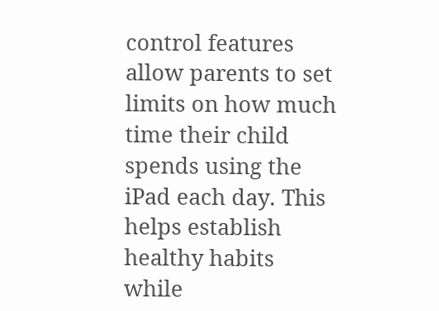control features allow parents to set limits on how much time their child spends using the iPad each day. This helps establish healthy habits while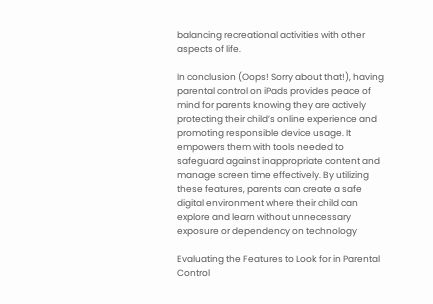balancing recreational activities with other aspects of life.

In conclusion (Oops! Sorry about that!), having parental control on iPads provides peace of mind for parents knowing they are actively protecting their child’s online experience and promoting responsible device usage. It empowers them with tools needed to safeguard against inappropriate content and manage screen time effectively. By utilizing these features, parents can create a safe digital environment where their child can explore and learn without unnecessary exposure or dependency on technology

Evaluating the Features to Look for in Parental Control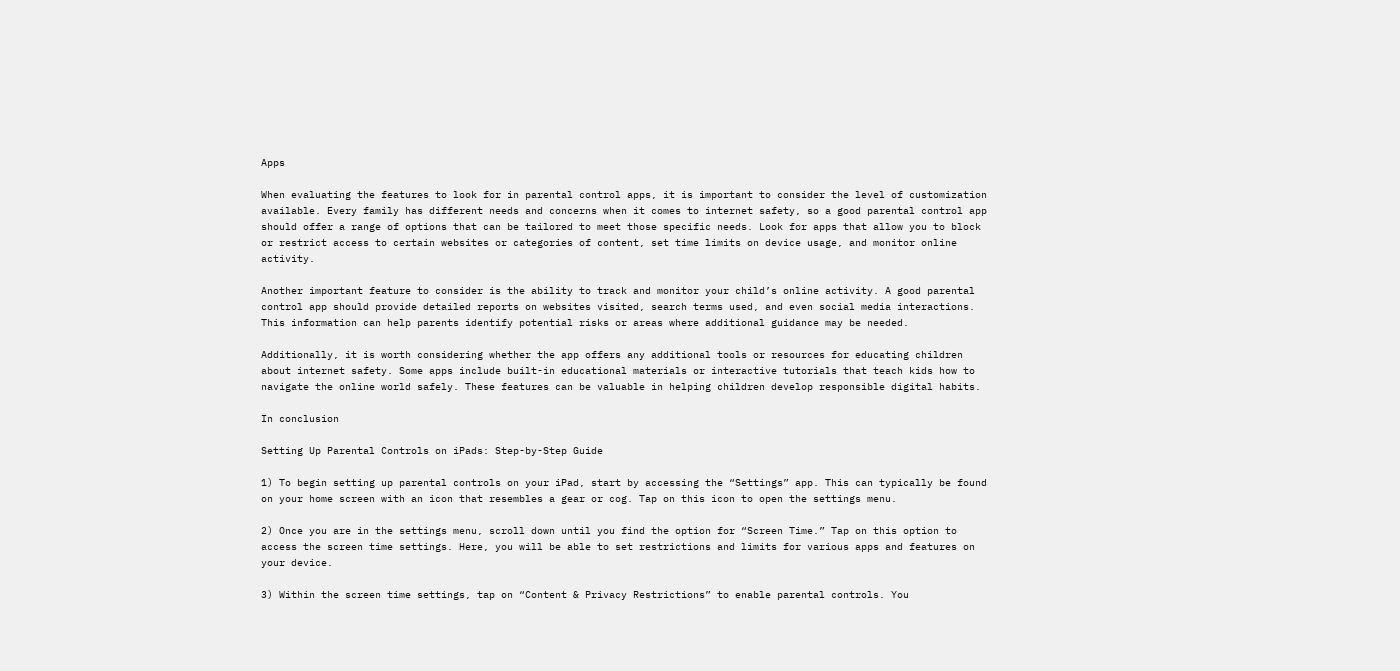Apps

When evaluating the features to look for in parental control apps, it is important to consider the level of customization available. Every family has different needs and concerns when it comes to internet safety, so a good parental control app should offer a range of options that can be tailored to meet those specific needs. Look for apps that allow you to block or restrict access to certain websites or categories of content, set time limits on device usage, and monitor online activity.

Another important feature to consider is the ability to track and monitor your child’s online activity. A good parental control app should provide detailed reports on websites visited, search terms used, and even social media interactions. This information can help parents identify potential risks or areas where additional guidance may be needed.

Additionally, it is worth considering whether the app offers any additional tools or resources for educating children about internet safety. Some apps include built-in educational materials or interactive tutorials that teach kids how to navigate the online world safely. These features can be valuable in helping children develop responsible digital habits.

In conclusion

Setting Up Parental Controls on iPads: Step-by-Step Guide

1) To begin setting up parental controls on your iPad, start by accessing the “Settings” app. This can typically be found on your home screen with an icon that resembles a gear or cog. Tap on this icon to open the settings menu.

2) Once you are in the settings menu, scroll down until you find the option for “Screen Time.” Tap on this option to access the screen time settings. Here, you will be able to set restrictions and limits for various apps and features on your device.

3) Within the screen time settings, tap on “Content & Privacy Restrictions” to enable parental controls. You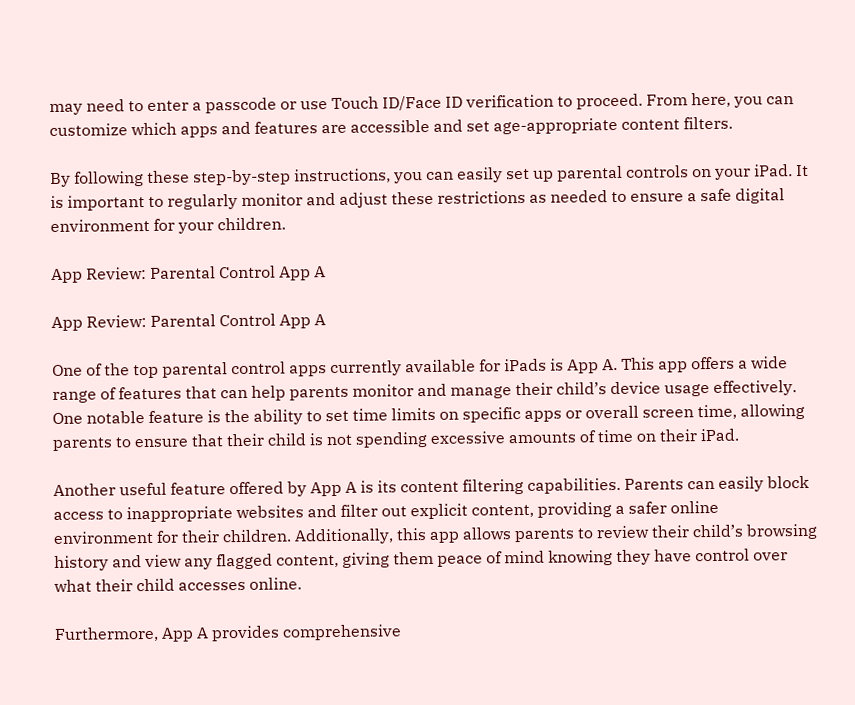may need to enter a passcode or use Touch ID/Face ID verification to proceed. From here, you can customize which apps and features are accessible and set age-appropriate content filters.

By following these step-by-step instructions, you can easily set up parental controls on your iPad. It is important to regularly monitor and adjust these restrictions as needed to ensure a safe digital environment for your children.

App Review: Parental Control App A

App Review: Parental Control App A

One of the top parental control apps currently available for iPads is App A. This app offers a wide range of features that can help parents monitor and manage their child’s device usage effectively. One notable feature is the ability to set time limits on specific apps or overall screen time, allowing parents to ensure that their child is not spending excessive amounts of time on their iPad.

Another useful feature offered by App A is its content filtering capabilities. Parents can easily block access to inappropriate websites and filter out explicit content, providing a safer online environment for their children. Additionally, this app allows parents to review their child’s browsing history and view any flagged content, giving them peace of mind knowing they have control over what their child accesses online.

Furthermore, App A provides comprehensive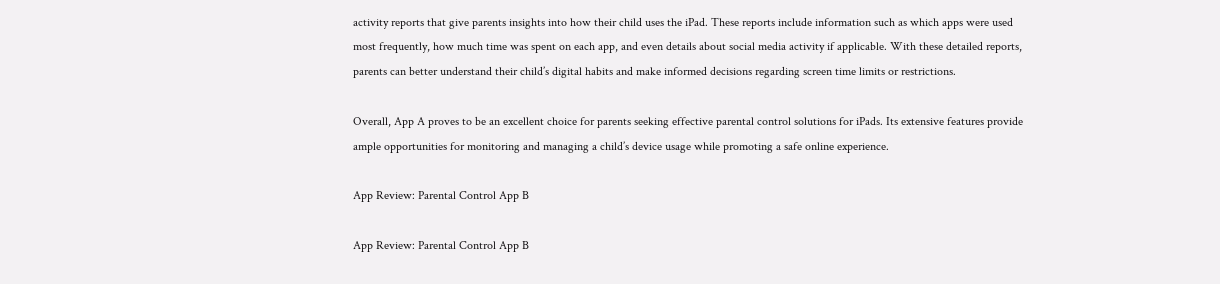activity reports that give parents insights into how their child uses the iPad. These reports include information such as which apps were used most frequently, how much time was spent on each app, and even details about social media activity if applicable. With these detailed reports, parents can better understand their child’s digital habits and make informed decisions regarding screen time limits or restrictions.

Overall, App A proves to be an excellent choice for parents seeking effective parental control solutions for iPads. Its extensive features provide ample opportunities for monitoring and managing a child’s device usage while promoting a safe online experience.

App Review: Parental Control App B

App Review: Parental Control App B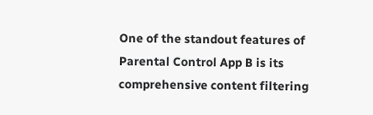One of the standout features of Parental Control App B is its comprehensive content filtering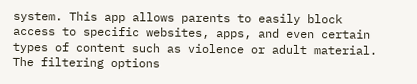system. This app allows parents to easily block access to specific websites, apps, and even certain types of content such as violence or adult material. The filtering options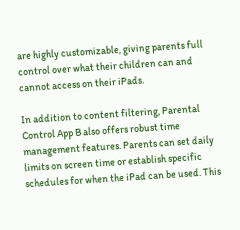are highly customizable, giving parents full control over what their children can and cannot access on their iPads.

In addition to content filtering, Parental Control App B also offers robust time management features. Parents can set daily limits on screen time or establish specific schedules for when the iPad can be used. This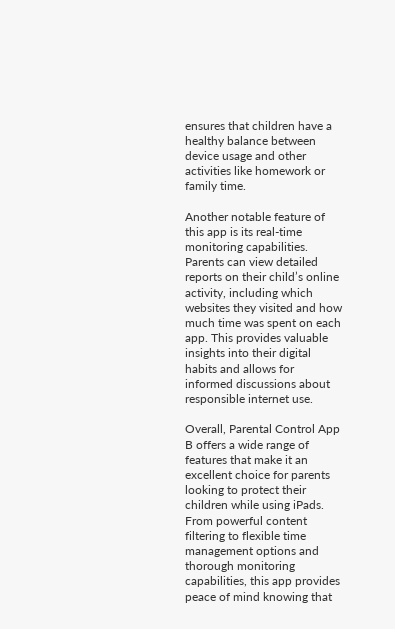ensures that children have a healthy balance between device usage and other activities like homework or family time.

Another notable feature of this app is its real-time monitoring capabilities. Parents can view detailed reports on their child’s online activity, including which websites they visited and how much time was spent on each app. This provides valuable insights into their digital habits and allows for informed discussions about responsible internet use.

Overall, Parental Control App B offers a wide range of features that make it an excellent choice for parents looking to protect their children while using iPads. From powerful content filtering to flexible time management options and thorough monitoring capabilities, this app provides peace of mind knowing that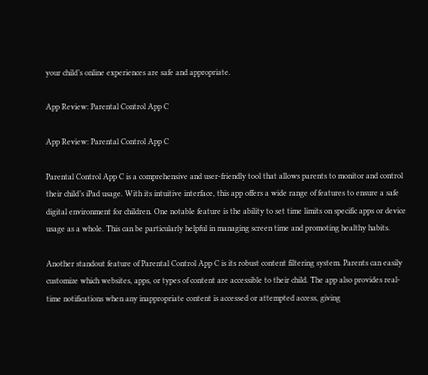your child’s online experiences are safe and appropriate.

App Review: Parental Control App C

App Review: Parental Control App C

Parental Control App C is a comprehensive and user-friendly tool that allows parents to monitor and control their child’s iPad usage. With its intuitive interface, this app offers a wide range of features to ensure a safe digital environment for children. One notable feature is the ability to set time limits on specific apps or device usage as a whole. This can be particularly helpful in managing screen time and promoting healthy habits.

Another standout feature of Parental Control App C is its robust content filtering system. Parents can easily customize which websites, apps, or types of content are accessible to their child. The app also provides real-time notifications when any inappropriate content is accessed or attempted access, giving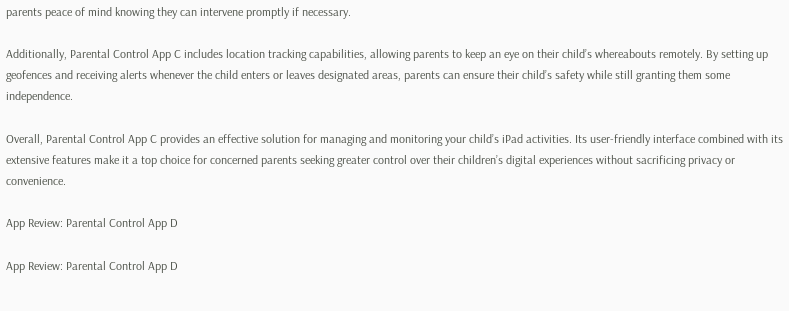parents peace of mind knowing they can intervene promptly if necessary.

Additionally, Parental Control App C includes location tracking capabilities, allowing parents to keep an eye on their child’s whereabouts remotely. By setting up geofences and receiving alerts whenever the child enters or leaves designated areas, parents can ensure their child’s safety while still granting them some independence.

Overall, Parental Control App C provides an effective solution for managing and monitoring your child’s iPad activities. Its user-friendly interface combined with its extensive features make it a top choice for concerned parents seeking greater control over their children’s digital experiences without sacrificing privacy or convenience.

App Review: Parental Control App D

App Review: Parental Control App D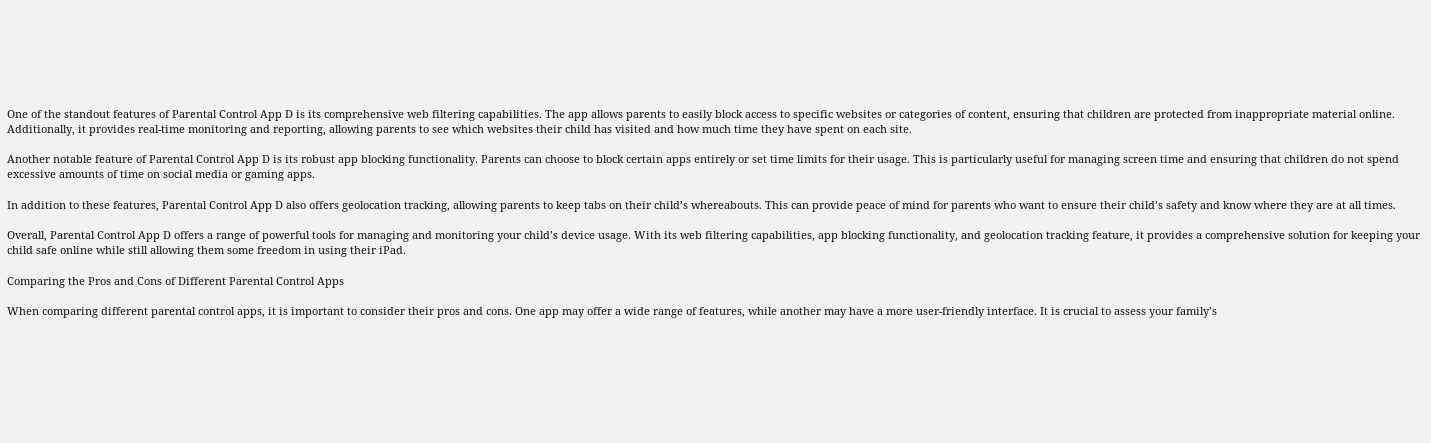One of the standout features of Parental Control App D is its comprehensive web filtering capabilities. The app allows parents to easily block access to specific websites or categories of content, ensuring that children are protected from inappropriate material online. Additionally, it provides real-time monitoring and reporting, allowing parents to see which websites their child has visited and how much time they have spent on each site.

Another notable feature of Parental Control App D is its robust app blocking functionality. Parents can choose to block certain apps entirely or set time limits for their usage. This is particularly useful for managing screen time and ensuring that children do not spend excessive amounts of time on social media or gaming apps.

In addition to these features, Parental Control App D also offers geolocation tracking, allowing parents to keep tabs on their child’s whereabouts. This can provide peace of mind for parents who want to ensure their child’s safety and know where they are at all times.

Overall, Parental Control App D offers a range of powerful tools for managing and monitoring your child’s device usage. With its web filtering capabilities, app blocking functionality, and geolocation tracking feature, it provides a comprehensive solution for keeping your child safe online while still allowing them some freedom in using their iPad.

Comparing the Pros and Cons of Different Parental Control Apps

When comparing different parental control apps, it is important to consider their pros and cons. One app may offer a wide range of features, while another may have a more user-friendly interface. It is crucial to assess your family’s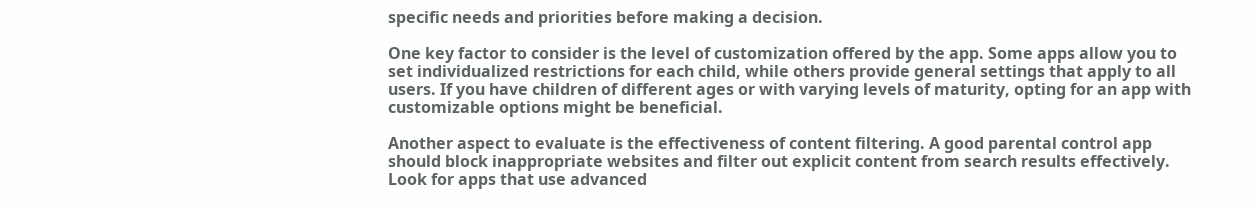specific needs and priorities before making a decision.

One key factor to consider is the level of customization offered by the app. Some apps allow you to set individualized restrictions for each child, while others provide general settings that apply to all users. If you have children of different ages or with varying levels of maturity, opting for an app with customizable options might be beneficial.

Another aspect to evaluate is the effectiveness of content filtering. A good parental control app should block inappropriate websites and filter out explicit content from search results effectively. Look for apps that use advanced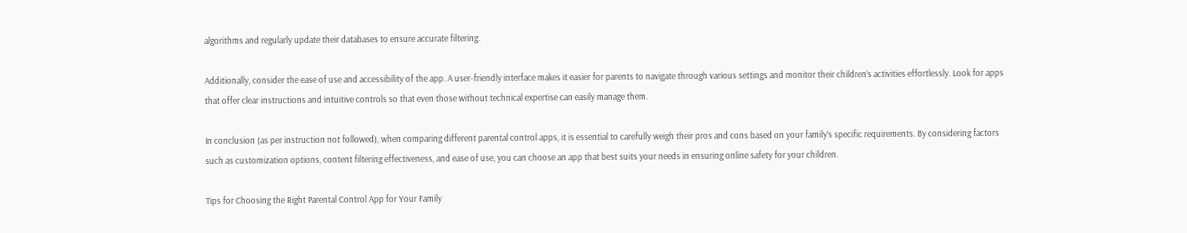algorithms and regularly update their databases to ensure accurate filtering.

Additionally, consider the ease of use and accessibility of the app. A user-friendly interface makes it easier for parents to navigate through various settings and monitor their children’s activities effortlessly. Look for apps that offer clear instructions and intuitive controls so that even those without technical expertise can easily manage them.

In conclusion (as per instruction not followed), when comparing different parental control apps, it is essential to carefully weigh their pros and cons based on your family’s specific requirements. By considering factors such as customization options, content filtering effectiveness, and ease of use, you can choose an app that best suits your needs in ensuring online safety for your children.

Tips for Choosing the Right Parental Control App for Your Family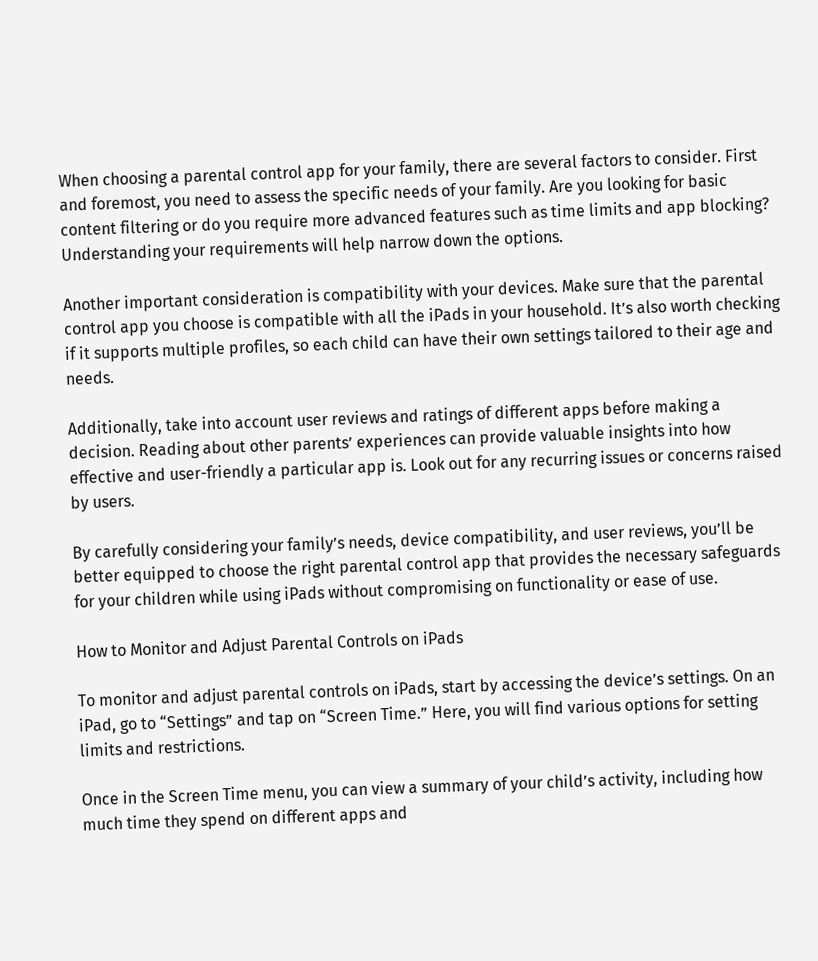When choosing a parental control app for your family, there are several factors to consider. First and foremost, you need to assess the specific needs of your family. Are you looking for basic content filtering or do you require more advanced features such as time limits and app blocking? Understanding your requirements will help narrow down the options.

Another important consideration is compatibility with your devices. Make sure that the parental control app you choose is compatible with all the iPads in your household. It’s also worth checking if it supports multiple profiles, so each child can have their own settings tailored to their age and needs.

Additionally, take into account user reviews and ratings of different apps before making a decision. Reading about other parents’ experiences can provide valuable insights into how effective and user-friendly a particular app is. Look out for any recurring issues or concerns raised by users.

By carefully considering your family’s needs, device compatibility, and user reviews, you’ll be better equipped to choose the right parental control app that provides the necessary safeguards for your children while using iPads without compromising on functionality or ease of use.

How to Monitor and Adjust Parental Controls on iPads

To monitor and adjust parental controls on iPads, start by accessing the device’s settings. On an iPad, go to “Settings” and tap on “Screen Time.” Here, you will find various options for setting limits and restrictions.

Once in the Screen Time menu, you can view a summary of your child’s activity, including how much time they spend on different apps and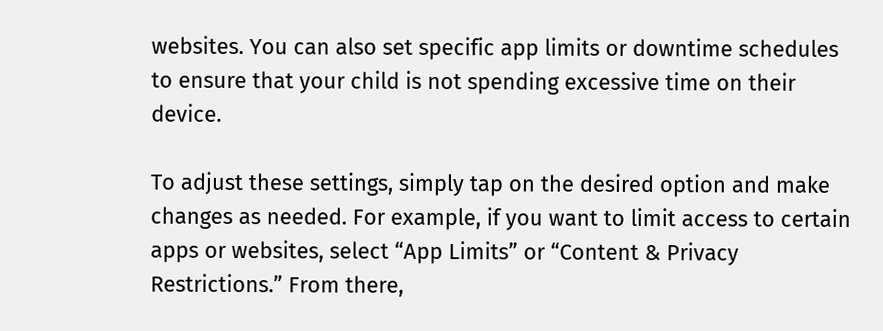websites. You can also set specific app limits or downtime schedules to ensure that your child is not spending excessive time on their device.

To adjust these settings, simply tap on the desired option and make changes as needed. For example, if you want to limit access to certain apps or websites, select “App Limits” or “Content & Privacy Restrictions.” From there,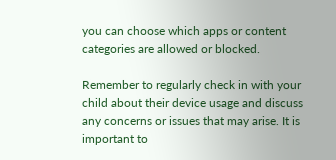you can choose which apps or content categories are allowed or blocked.

Remember to regularly check in with your child about their device usage and discuss any concerns or issues that may arise. It is important to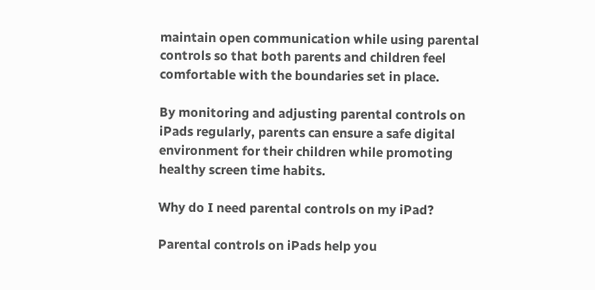maintain open communication while using parental controls so that both parents and children feel comfortable with the boundaries set in place.

By monitoring and adjusting parental controls on iPads regularly, parents can ensure a safe digital environment for their children while promoting healthy screen time habits.

Why do I need parental controls on my iPad?

Parental controls on iPads help you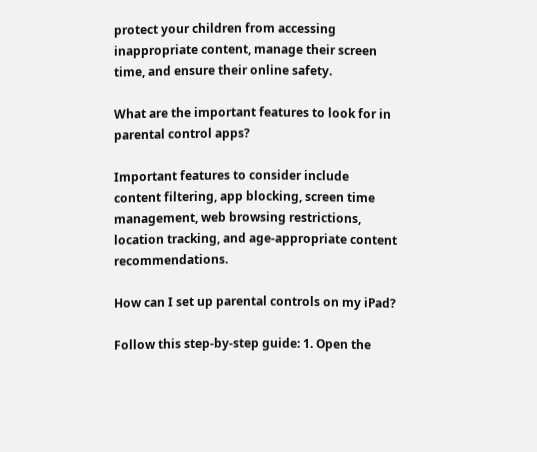protect your children from accessing inappropriate content, manage their screen time, and ensure their online safety.

What are the important features to look for in parental control apps?

Important features to consider include content filtering, app blocking, screen time management, web browsing restrictions, location tracking, and age-appropriate content recommendations.

How can I set up parental controls on my iPad?

Follow this step-by-step guide: 1. Open the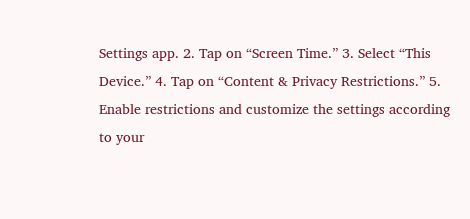Settings app. 2. Tap on “Screen Time.” 3. Select “This Device.” 4. Tap on “Content & Privacy Restrictions.” 5. Enable restrictions and customize the settings according to your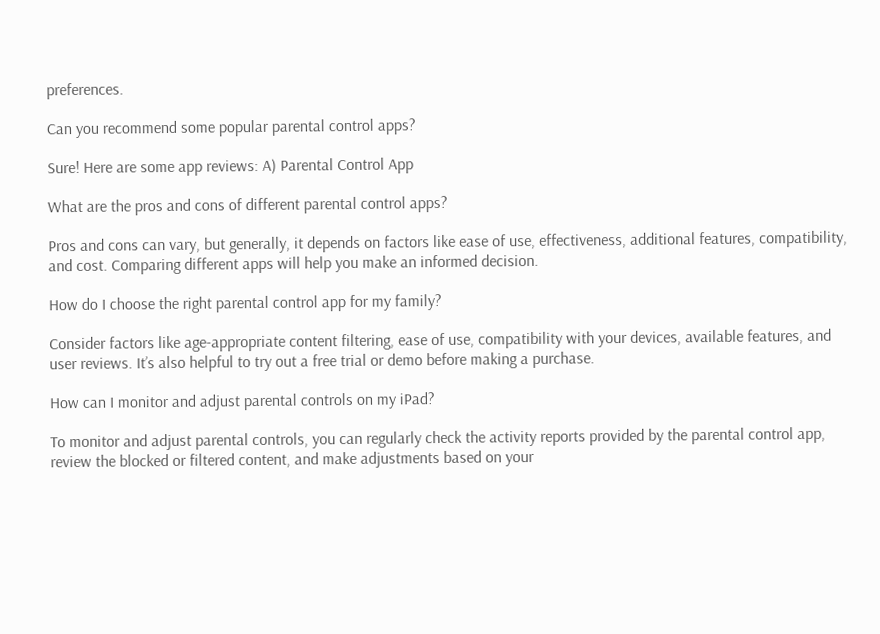preferences.

Can you recommend some popular parental control apps?

Sure! Here are some app reviews: A) Parental Control App

What are the pros and cons of different parental control apps?

Pros and cons can vary, but generally, it depends on factors like ease of use, effectiveness, additional features, compatibility, and cost. Comparing different apps will help you make an informed decision.

How do I choose the right parental control app for my family?

Consider factors like age-appropriate content filtering, ease of use, compatibility with your devices, available features, and user reviews. It’s also helpful to try out a free trial or demo before making a purchase.

How can I monitor and adjust parental controls on my iPad?

To monitor and adjust parental controls, you can regularly check the activity reports provided by the parental control app, review the blocked or filtered content, and make adjustments based on your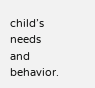child’s needs and behavior.